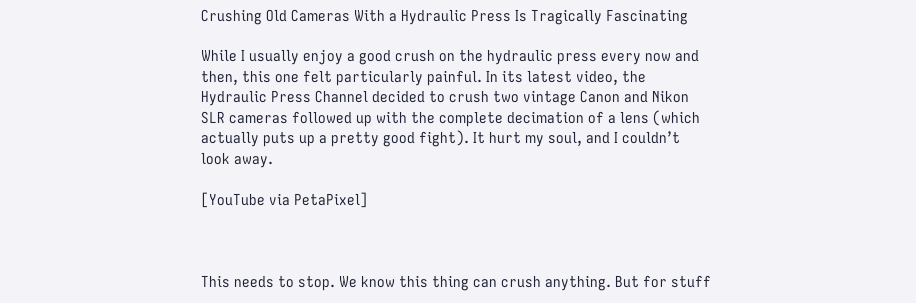Crushing Old Cameras With a Hydraulic Press Is Tragically Fascinating

While I usually enjoy a good crush on the hydraulic press every now and then, this one felt particularly painful. In its latest video, the Hydraulic Press Channel decided to crush two vintage Canon and Nikon SLR cameras followed up with the complete decimation of a lens (which actually puts up a pretty good fight). It hurt my soul, and I couldn’t look away.

[YouTube via PetaPixel]



This needs to stop. We know this thing can crush anything. But for stuff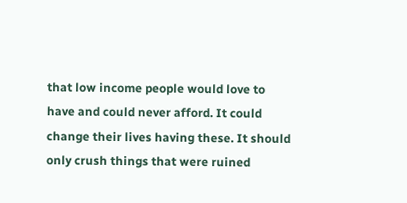that low income people would love to have and could never afford. It could change their lives having these. It should only crush things that were ruined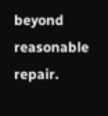beyond reasonable repair.